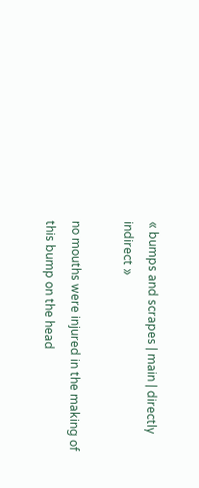« bumps and scrapes | main | directly indirect »

no mouths were injured in the making of this bump on the head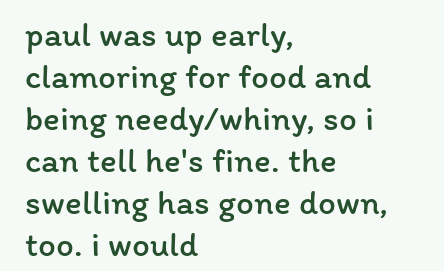paul was up early, clamoring for food and being needy/whiny, so i can tell he's fine. the swelling has gone down, too. i would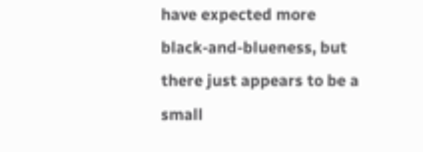have expected more black-and-blueness, but there just appears to be a small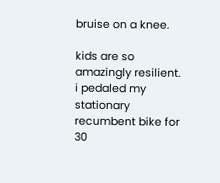bruise on a knee.

kids are so amazingly resilient. i pedaled my stationary recumbent bike for 30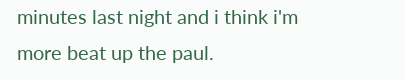minutes last night and i think i'm more beat up the paul.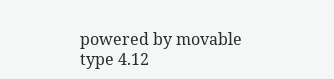powered by movable type 4.12